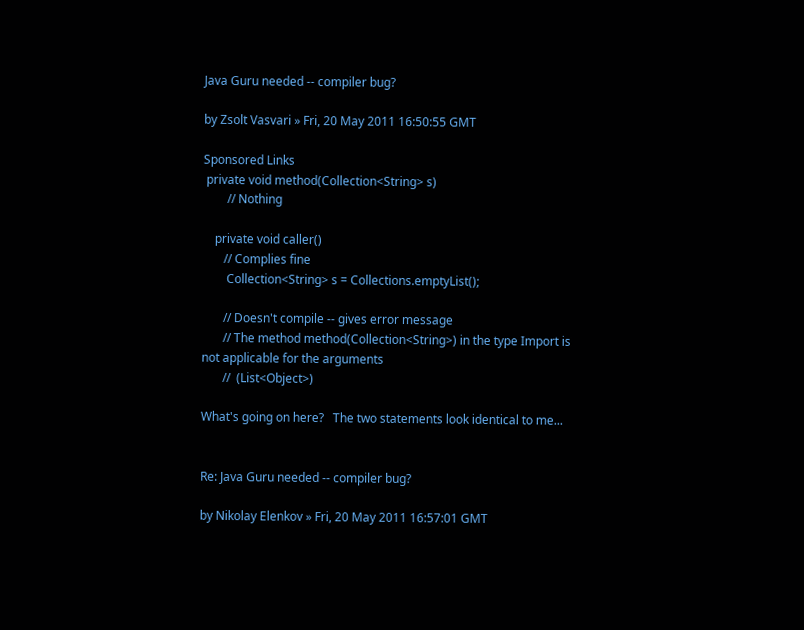Java Guru needed -- compiler bug?

by Zsolt Vasvari » Fri, 20 May 2011 16:50:55 GMT

Sponsored Links
 private void method(Collection<String> s)
        // Nothing

    private void caller()
       // Complies fine
        Collection<String> s = Collections.emptyList();

       // Doesn't compile -- gives error message
       // The method method(Collection<String>) in the type Import is
not applicable for the arguments
       //  (List<Object>)

What's going on here?   The two statements look identical to me...


Re: Java Guru needed -- compiler bug?

by Nikolay Elenkov » Fri, 20 May 2011 16:57:01 GMT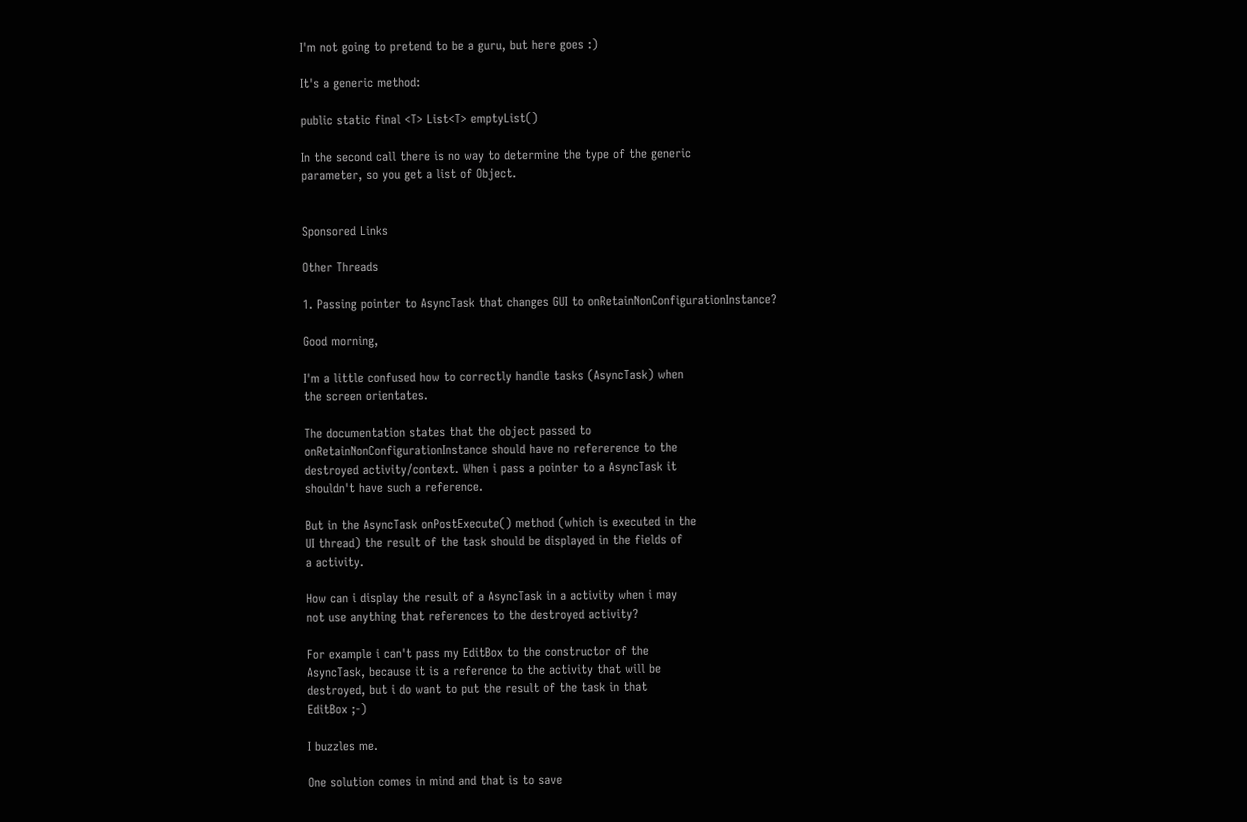I'm not going to pretend to be a guru, but here goes :)

It's a generic method:

public static final <T> List<T> emptyList()

In the second call there is no way to determine the type of the generic
parameter, so you get a list of Object.


Sponsored Links

Other Threads

1. Passing pointer to AsyncTask that changes GUI to onRetainNonConfigurationInstance?

Good morning,

I'm a little confused how to correctly handle tasks (AsyncTask) when
the screen orientates.

The documentation states that the object passed to
onRetainNonConfigurationInstance should have no refererence to the
destroyed activity/context. When i pass a pointer to a AsyncTask it
shouldn't have such a reference.

But in the AsyncTask onPostExecute() method (which is executed in the
UI thread) the result of the task should be displayed in the fields of
a activity.

How can i display the result of a AsyncTask in a activity when i may
not use anything that references to the destroyed activity?

For example i can't pass my EditBox to the constructor of the
AsyncTask, because it is a reference to the activity that will be
destroyed, but i do want to put the result of the task in that
EditBox ;-)

I buzzles me.

One solution comes in mind and that is to save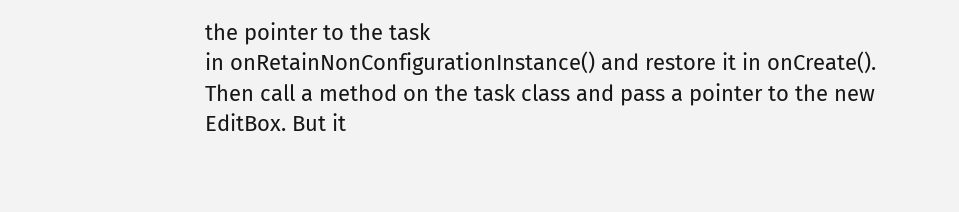the pointer to the task
in onRetainNonConfigurationInstance() and restore it in onCreate().
Then call a method on the task class and pass a pointer to the new
EditBox. But it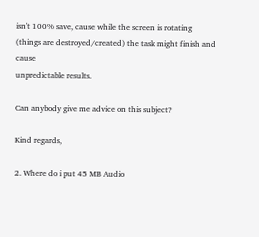isn't 100% save, cause while the screen is rotating
(things are destroyed/created) the task might finish and cause
unpredictable results.

Can anybody give me advice on this subject?

Kind regards,

2. Where do i put 45 MB Audio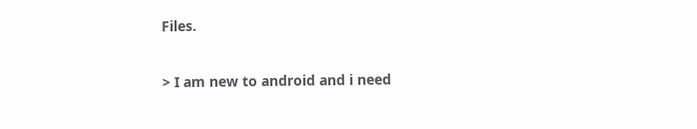Files.

> I am new to android and i need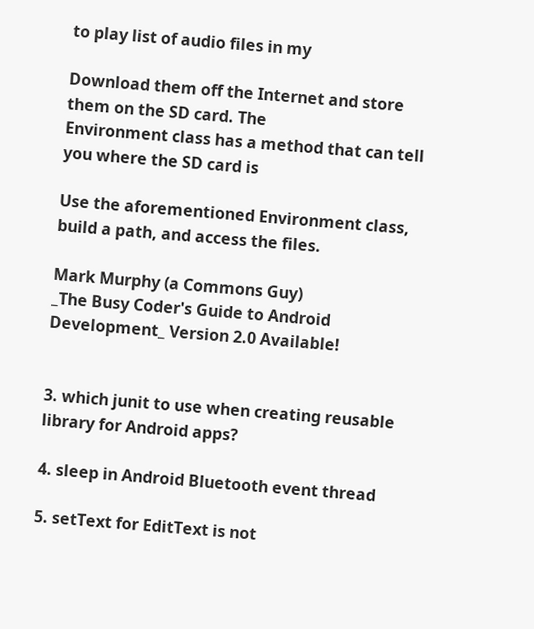to play list of audio files in my

Download them off the Internet and store them on the SD card. The
Environment class has a method that can tell you where the SD card is

Use the aforementioned Environment class, build a path, and access the files.

Mark Murphy (a Commons Guy)
_The Busy Coder's Guide to Android Development_ Version 2.0 Available!


3. which junit to use when creating reusable library for Android apps?

4. sleep in Android Bluetooth event thread

5. setText for EditText is not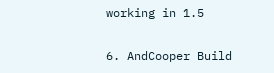working in 1.5

6. AndCooper Build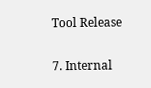Tool Release

7. Internal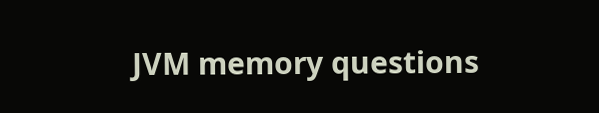JVM memory questions